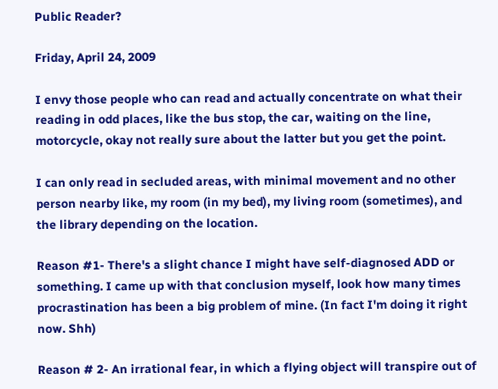Public Reader?

Friday, April 24, 2009

I envy those people who can read and actually concentrate on what their reading in odd places, like the bus stop, the car, waiting on the line, motorcycle, okay not really sure about the latter but you get the point.

I can only read in secluded areas, with minimal movement and no other person nearby like, my room (in my bed), my living room (sometimes), and the library depending on the location.

Reason #1- There's a slight chance I might have self-diagnosed ADD or something. I came up with that conclusion myself, look how many times procrastination has been a big problem of mine. (In fact I'm doing it right now. Shh)

Reason # 2- An irrational fear, in which a flying object will transpire out of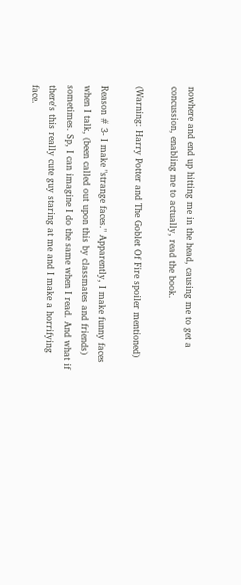nowhere and end up hitting me in the head, causing me to get a concussion, enabling me to actually, read the book.

(Warning: Harry Potter and The Goblet Of Fire spoiler mentioned)

Reason # 3- I make "strange faces." Apparently, I make funny faces when I talk, (been called out upon this by classmates and friends) sometimes. Sp, I can imagine I do the same when I read. And what if there's this really cute guy staring at me and I make a horrifying face.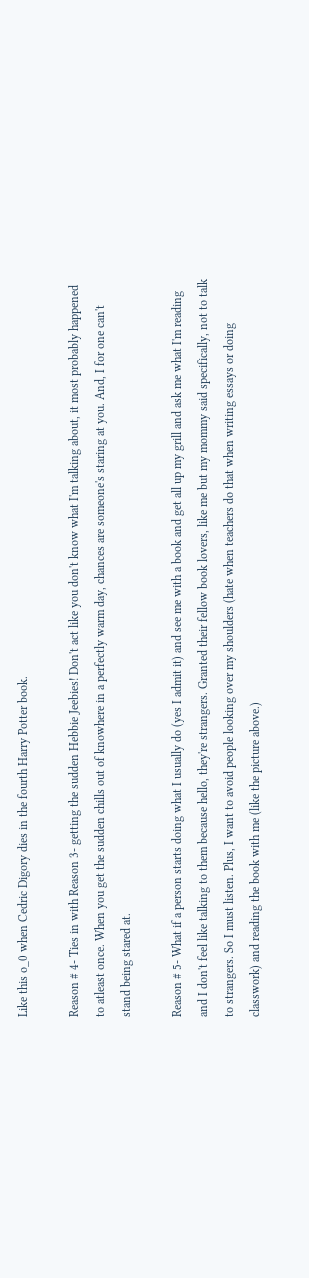Like this o_0 when Cedric Digory dies in the fourth Harry Potter book.

Reason # 4- Ties in with Reason 3- getting the sudden Hebbie Jeebies! Don't act like you don't know what I'm talking about, it most probably happened to atleast once. When you get the sudden chills out of knowhere in a perfectly warm day, chances are someone's staring at you. And, I for one can't stand being stared at.

Reason # 5- What if a person starts doing what I usually do (yes I admit it) and see me with a book and get all up my grill and ask me what I'm reading and I don't feel like talking to them because hello, they're strangers. Granted their fellow book lovers, like me but my mommy said specifically, not to talk to strangers. So I must listen. Plus, I want to avoid people looking over my shoulders (hate when teachers do that when writing essays or doing classwork) and reading the book with me (like the picture above.)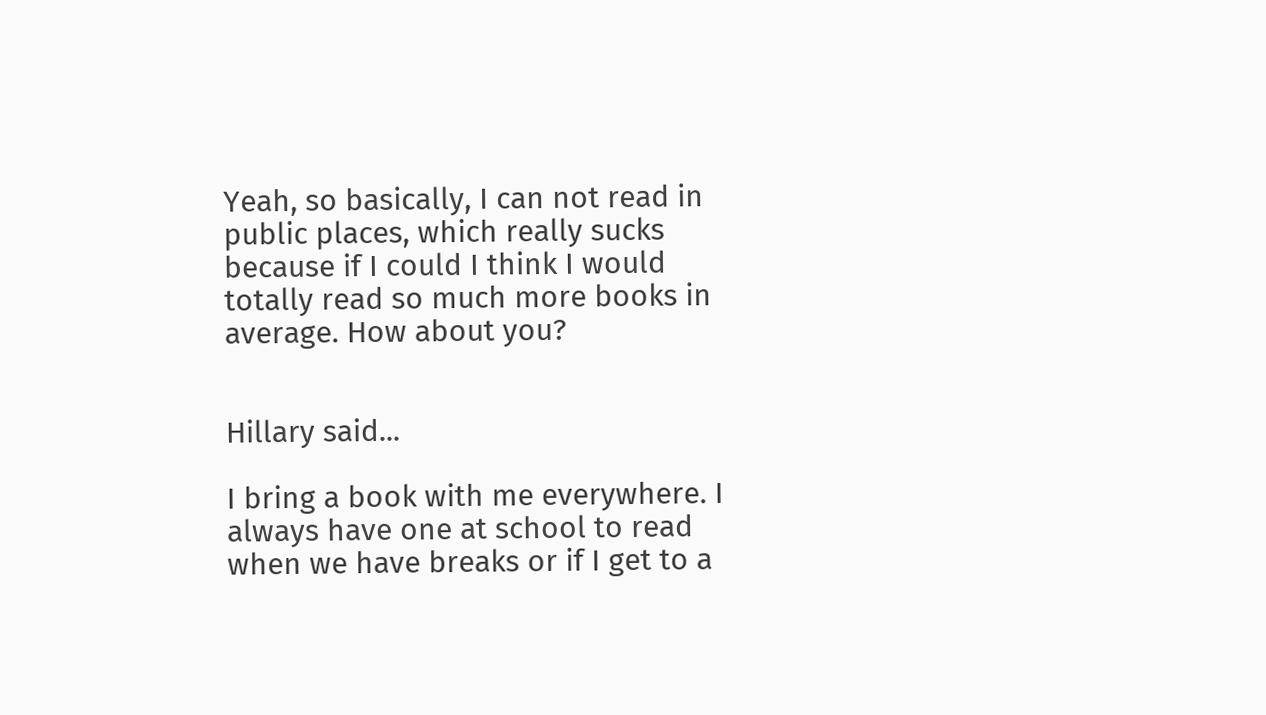Yeah, so basically, I can not read in public places, which really sucks because if I could I think I would totally read so much more books in average. How about you?


Hillary said...

I bring a book with me everywhere. I always have one at school to read when we have breaks or if I get to a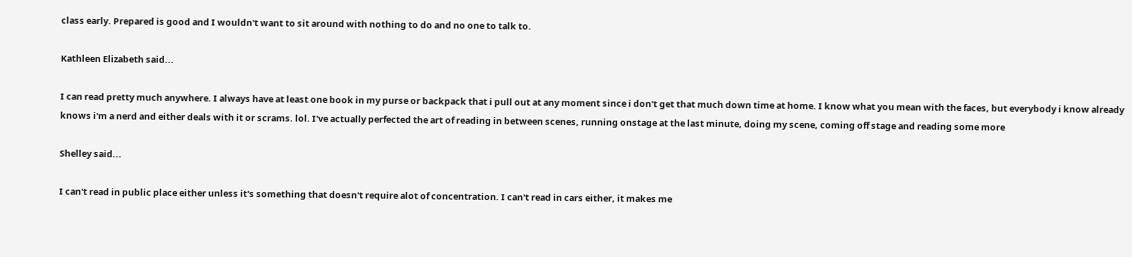class early. Prepared is good and I wouldn't want to sit around with nothing to do and no one to talk to.

Kathleen Elizabeth said...

I can read pretty much anywhere. I always have at least one book in my purse or backpack that i pull out at any moment since i don't get that much down time at home. I know what you mean with the faces, but everybody i know already knows i'm a nerd and either deals with it or scrams. lol. I've actually perfected the art of reading in between scenes, running onstage at the last minute, doing my scene, coming off stage and reading some more

Shelley said...

I can't read in public place either unless it's something that doesn't require alot of concentration. I can't read in cars either, it makes me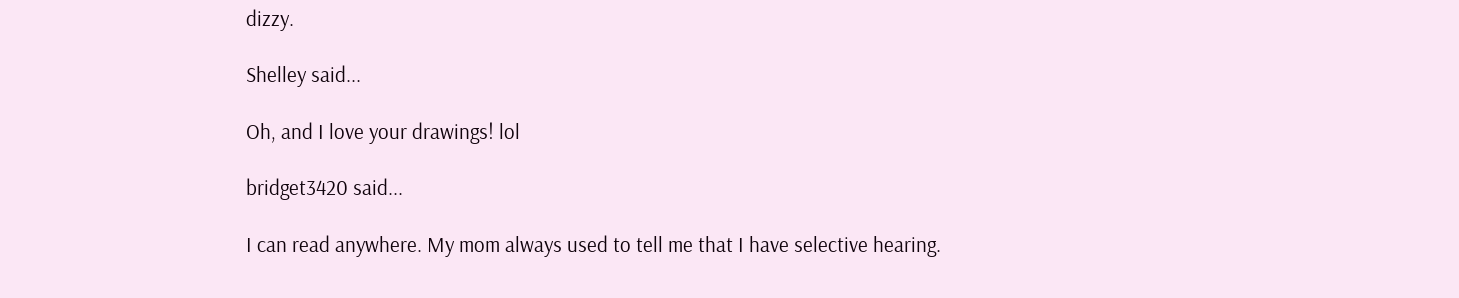dizzy.

Shelley said...

Oh, and I love your drawings! lol

bridget3420 said...

I can read anywhere. My mom always used to tell me that I have selective hearing.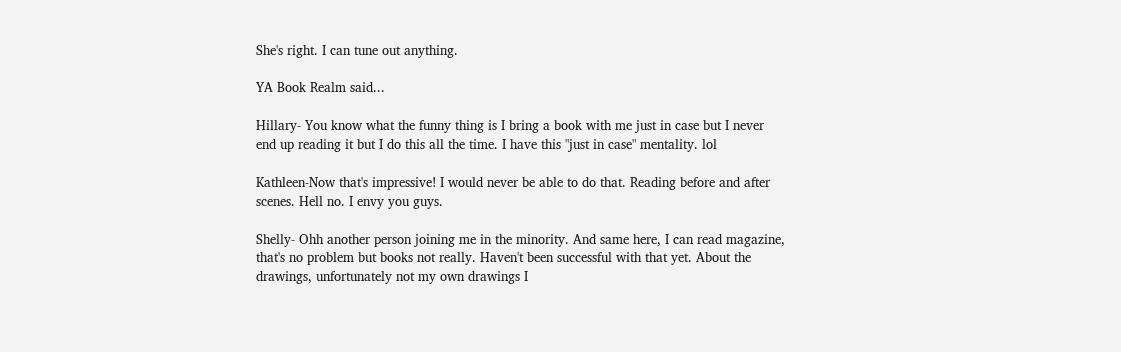She's right. I can tune out anything.

YA Book Realm said...

Hillary- You know what the funny thing is I bring a book with me just in case but I never end up reading it but I do this all the time. I have this "just in case" mentality. lol

Kathleen-Now that's impressive! I would never be able to do that. Reading before and after scenes. Hell no. I envy you guys.

Shelly- Ohh another person joining me in the minority. And same here, I can read magazine, that's no problem but books not really. Haven't been successful with that yet. About the drawings, unfortunately not my own drawings I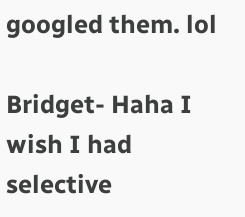googled them. lol

Bridget- Haha I wish I had selective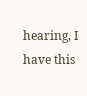hearing, I have this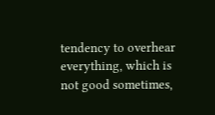tendency to overhear everything, which is not good sometimes,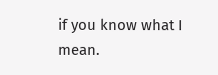if you know what I mean.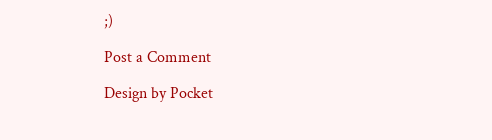;)

Post a Comment

Design by Pocket